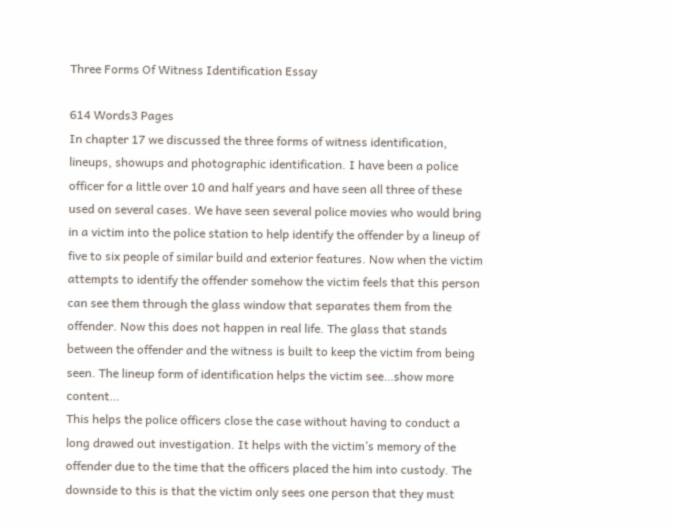Three Forms Of Witness Identification Essay

614 Words3 Pages
In chapter 17 we discussed the three forms of witness identification, lineups, showups and photographic identification. I have been a police officer for a little over 10 and half years and have seen all three of these used on several cases. We have seen several police movies who would bring in a victim into the police station to help identify the offender by a lineup of five to six people of similar build and exterior features. Now when the victim attempts to identify the offender somehow the victim feels that this person can see them through the glass window that separates them from the offender. Now this does not happen in real life. The glass that stands between the offender and the witness is built to keep the victim from being seen. The lineup form of identification helps the victim see…show more content…
This helps the police officers close the case without having to conduct a long drawed out investigation. It helps with the victim’s memory of the offender due to the time that the officers placed the him into custody. The downside to this is that the victim only sees one person that they must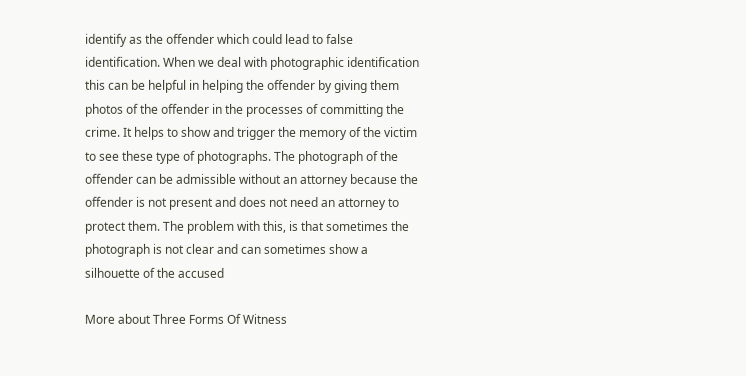identify as the offender which could lead to false identification. When we deal with photographic identification this can be helpful in helping the offender by giving them photos of the offender in the processes of committing the crime. It helps to show and trigger the memory of the victim to see these type of photographs. The photograph of the offender can be admissible without an attorney because the offender is not present and does not need an attorney to protect them. The problem with this, is that sometimes the photograph is not clear and can sometimes show a silhouette of the accused

More about Three Forms Of Witness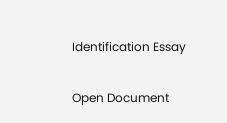Identification Essay

Open Document